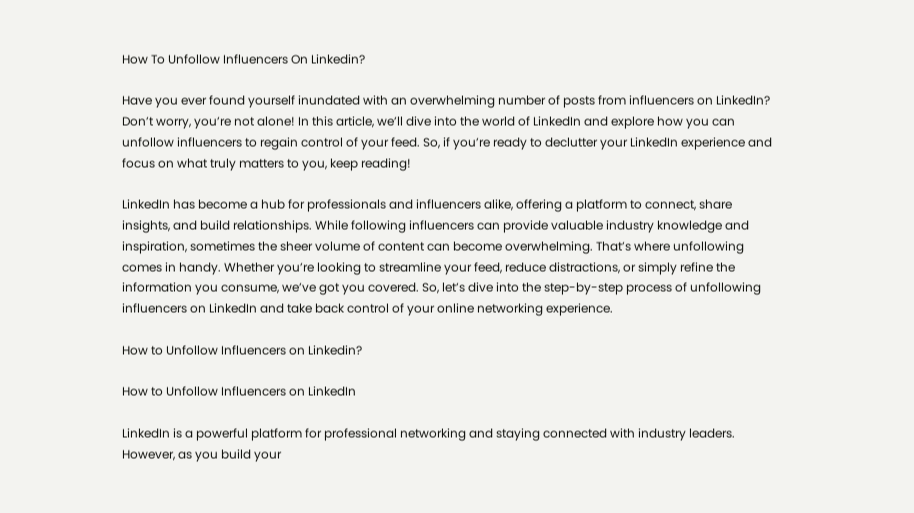How To Unfollow Influencers On Linkedin?

Have you ever found yourself inundated with an overwhelming number of posts from influencers on LinkedIn? Don’t worry, you’re not alone! In this article, we’ll dive into the world of LinkedIn and explore how you can unfollow influencers to regain control of your feed. So, if you’re ready to declutter your LinkedIn experience and focus on what truly matters to you, keep reading!

LinkedIn has become a hub for professionals and influencers alike, offering a platform to connect, share insights, and build relationships. While following influencers can provide valuable industry knowledge and inspiration, sometimes the sheer volume of content can become overwhelming. That’s where unfollowing comes in handy. Whether you’re looking to streamline your feed, reduce distractions, or simply refine the information you consume, we’ve got you covered. So, let’s dive into the step-by-step process of unfollowing influencers on LinkedIn and take back control of your online networking experience.

How to Unfollow Influencers on Linkedin?

How to Unfollow Influencers on LinkedIn

LinkedIn is a powerful platform for professional networking and staying connected with industry leaders. However, as you build your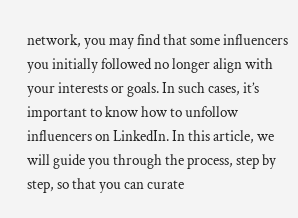network, you may find that some influencers you initially followed no longer align with your interests or goals. In such cases, it’s important to know how to unfollow influencers on LinkedIn. In this article, we will guide you through the process, step by step, so that you can curate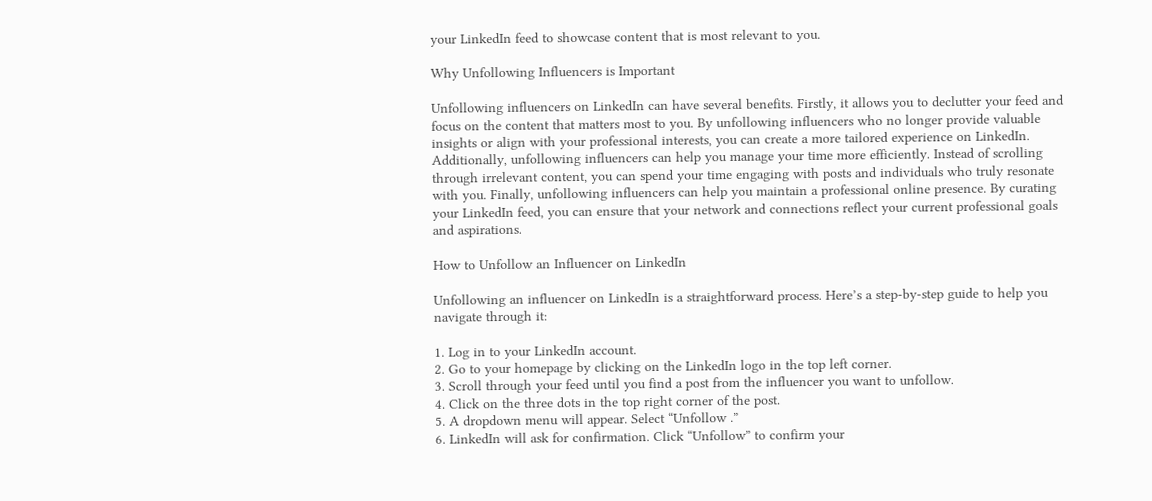your LinkedIn feed to showcase content that is most relevant to you.

Why Unfollowing Influencers is Important

Unfollowing influencers on LinkedIn can have several benefits. Firstly, it allows you to declutter your feed and focus on the content that matters most to you. By unfollowing influencers who no longer provide valuable insights or align with your professional interests, you can create a more tailored experience on LinkedIn. Additionally, unfollowing influencers can help you manage your time more efficiently. Instead of scrolling through irrelevant content, you can spend your time engaging with posts and individuals who truly resonate with you. Finally, unfollowing influencers can help you maintain a professional online presence. By curating your LinkedIn feed, you can ensure that your network and connections reflect your current professional goals and aspirations.

How to Unfollow an Influencer on LinkedIn

Unfollowing an influencer on LinkedIn is a straightforward process. Here’s a step-by-step guide to help you navigate through it:

1. Log in to your LinkedIn account.
2. Go to your homepage by clicking on the LinkedIn logo in the top left corner.
3. Scroll through your feed until you find a post from the influencer you want to unfollow.
4. Click on the three dots in the top right corner of the post.
5. A dropdown menu will appear. Select “Unfollow .”
6. LinkedIn will ask for confirmation. Click “Unfollow” to confirm your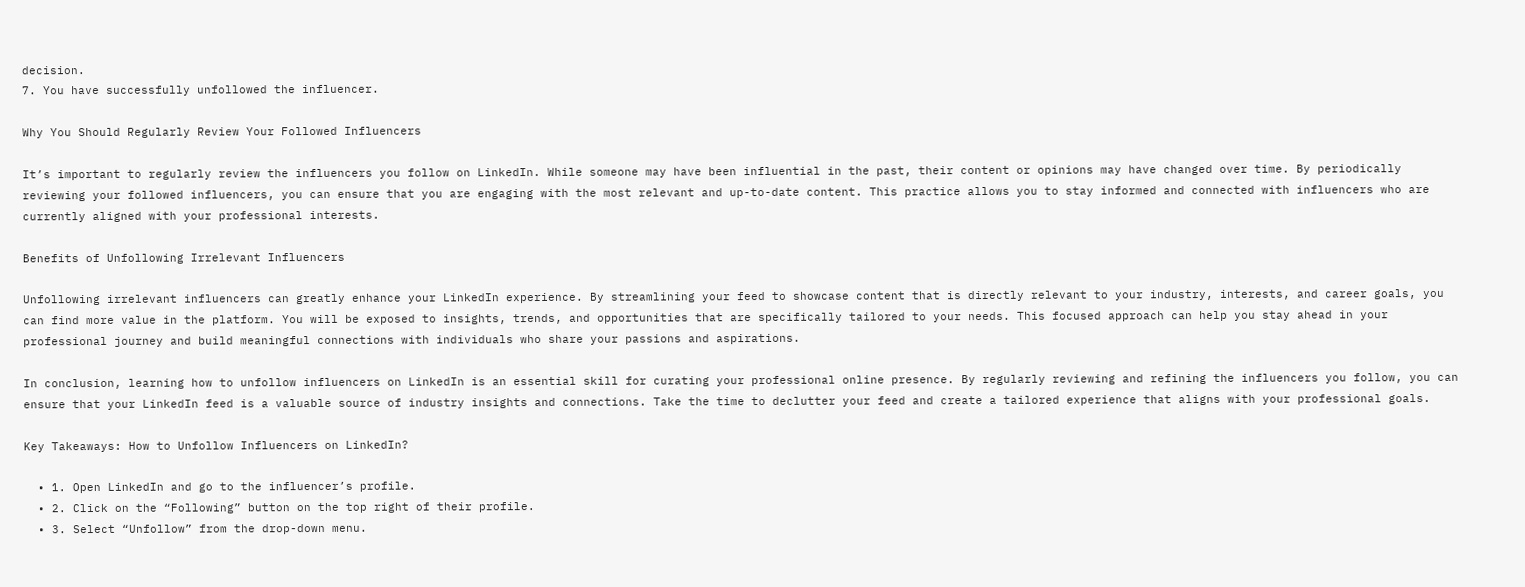decision.
7. You have successfully unfollowed the influencer.

Why You Should Regularly Review Your Followed Influencers

It’s important to regularly review the influencers you follow on LinkedIn. While someone may have been influential in the past, their content or opinions may have changed over time. By periodically reviewing your followed influencers, you can ensure that you are engaging with the most relevant and up-to-date content. This practice allows you to stay informed and connected with influencers who are currently aligned with your professional interests.

Benefits of Unfollowing Irrelevant Influencers

Unfollowing irrelevant influencers can greatly enhance your LinkedIn experience. By streamlining your feed to showcase content that is directly relevant to your industry, interests, and career goals, you can find more value in the platform. You will be exposed to insights, trends, and opportunities that are specifically tailored to your needs. This focused approach can help you stay ahead in your professional journey and build meaningful connections with individuals who share your passions and aspirations.

In conclusion, learning how to unfollow influencers on LinkedIn is an essential skill for curating your professional online presence. By regularly reviewing and refining the influencers you follow, you can ensure that your LinkedIn feed is a valuable source of industry insights and connections. Take the time to declutter your feed and create a tailored experience that aligns with your professional goals.

Key Takeaways: How to Unfollow Influencers on LinkedIn?

  • 1. Open LinkedIn and go to the influencer’s profile.
  • 2. Click on the “Following” button on the top right of their profile.
  • 3. Select “Unfollow” from the drop-down menu.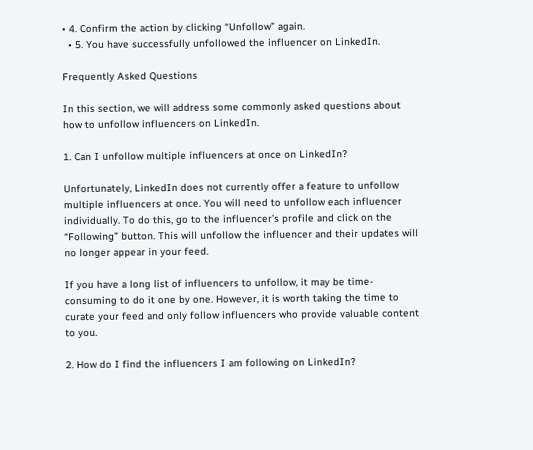• 4. Confirm the action by clicking “Unfollow” again.
  • 5. You have successfully unfollowed the influencer on LinkedIn.

Frequently Asked Questions

In this section, we will address some commonly asked questions about how to unfollow influencers on LinkedIn.

1. Can I unfollow multiple influencers at once on LinkedIn?

Unfortunately, LinkedIn does not currently offer a feature to unfollow multiple influencers at once. You will need to unfollow each influencer individually. To do this, go to the influencer’s profile and click on the “Following” button. This will unfollow the influencer and their updates will no longer appear in your feed.

If you have a long list of influencers to unfollow, it may be time-consuming to do it one by one. However, it is worth taking the time to curate your feed and only follow influencers who provide valuable content to you.

2. How do I find the influencers I am following on LinkedIn?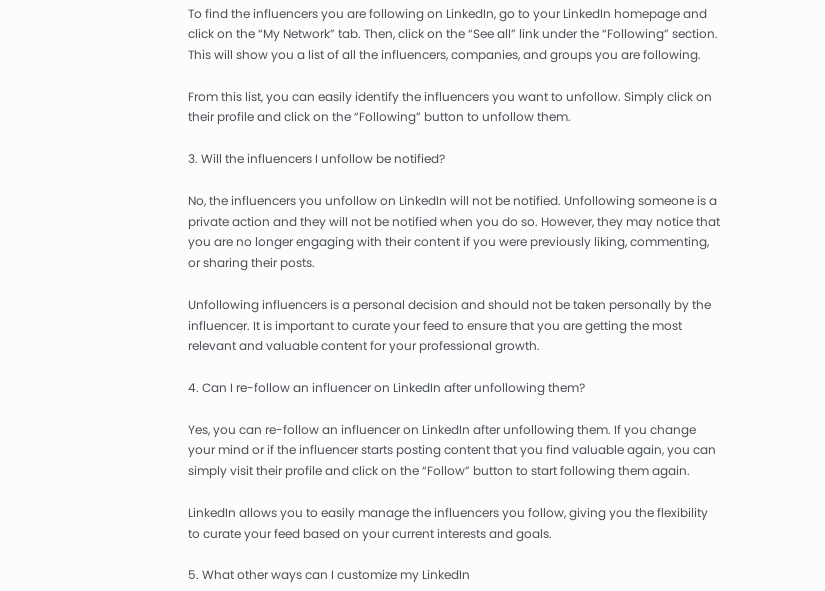To find the influencers you are following on LinkedIn, go to your LinkedIn homepage and click on the “My Network” tab. Then, click on the “See all” link under the “Following” section. This will show you a list of all the influencers, companies, and groups you are following.

From this list, you can easily identify the influencers you want to unfollow. Simply click on their profile and click on the “Following” button to unfollow them.

3. Will the influencers I unfollow be notified?

No, the influencers you unfollow on LinkedIn will not be notified. Unfollowing someone is a private action and they will not be notified when you do so. However, they may notice that you are no longer engaging with their content if you were previously liking, commenting, or sharing their posts.

Unfollowing influencers is a personal decision and should not be taken personally by the influencer. It is important to curate your feed to ensure that you are getting the most relevant and valuable content for your professional growth.

4. Can I re-follow an influencer on LinkedIn after unfollowing them?

Yes, you can re-follow an influencer on LinkedIn after unfollowing them. If you change your mind or if the influencer starts posting content that you find valuable again, you can simply visit their profile and click on the “Follow” button to start following them again.

LinkedIn allows you to easily manage the influencers you follow, giving you the flexibility to curate your feed based on your current interests and goals.

5. What other ways can I customize my LinkedIn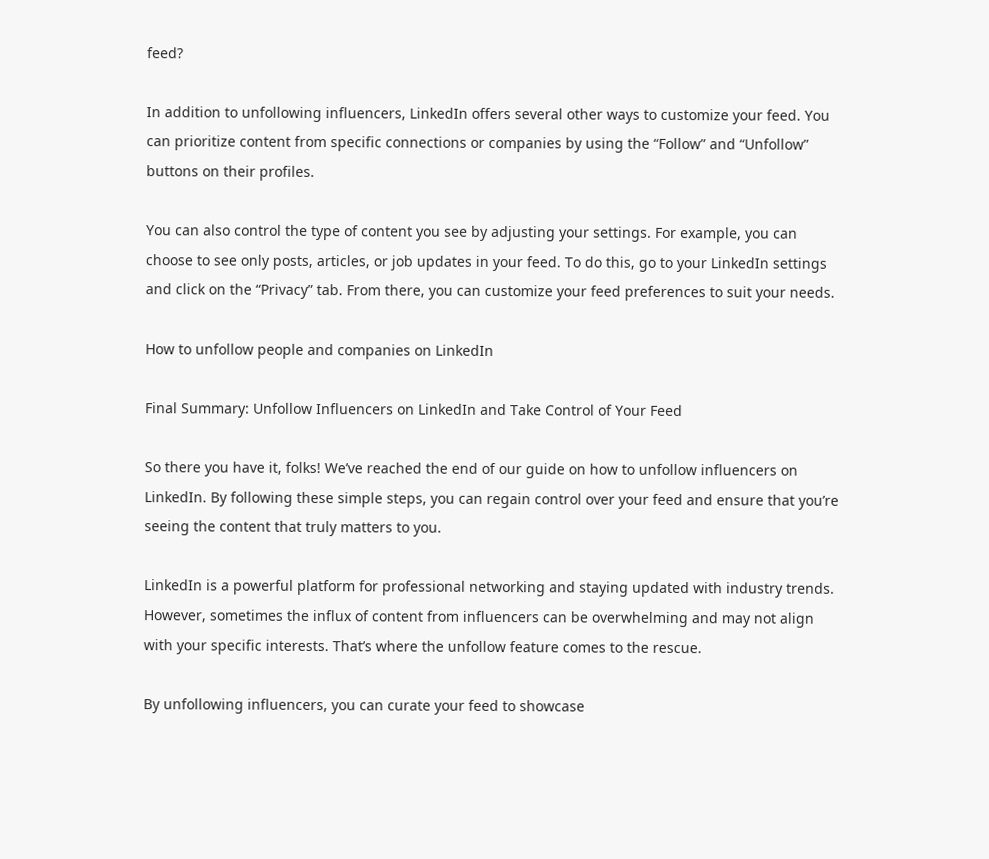feed?

In addition to unfollowing influencers, LinkedIn offers several other ways to customize your feed. You can prioritize content from specific connections or companies by using the “Follow” and “Unfollow” buttons on their profiles.

You can also control the type of content you see by adjusting your settings. For example, you can choose to see only posts, articles, or job updates in your feed. To do this, go to your LinkedIn settings and click on the “Privacy” tab. From there, you can customize your feed preferences to suit your needs.

How to unfollow people and companies on LinkedIn

Final Summary: Unfollow Influencers on LinkedIn and Take Control of Your Feed

So there you have it, folks! We’ve reached the end of our guide on how to unfollow influencers on LinkedIn. By following these simple steps, you can regain control over your feed and ensure that you’re seeing the content that truly matters to you.

LinkedIn is a powerful platform for professional networking and staying updated with industry trends. However, sometimes the influx of content from influencers can be overwhelming and may not align with your specific interests. That’s where the unfollow feature comes to the rescue.

By unfollowing influencers, you can curate your feed to showcase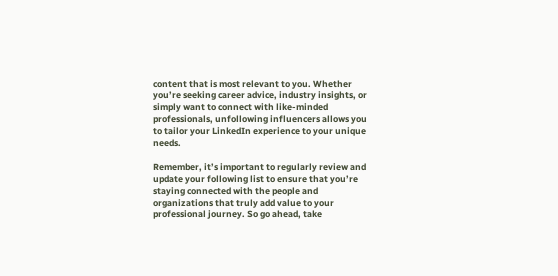content that is most relevant to you. Whether you’re seeking career advice, industry insights, or simply want to connect with like-minded professionals, unfollowing influencers allows you to tailor your LinkedIn experience to your unique needs.

Remember, it’s important to regularly review and update your following list to ensure that you’re staying connected with the people and organizations that truly add value to your professional journey. So go ahead, take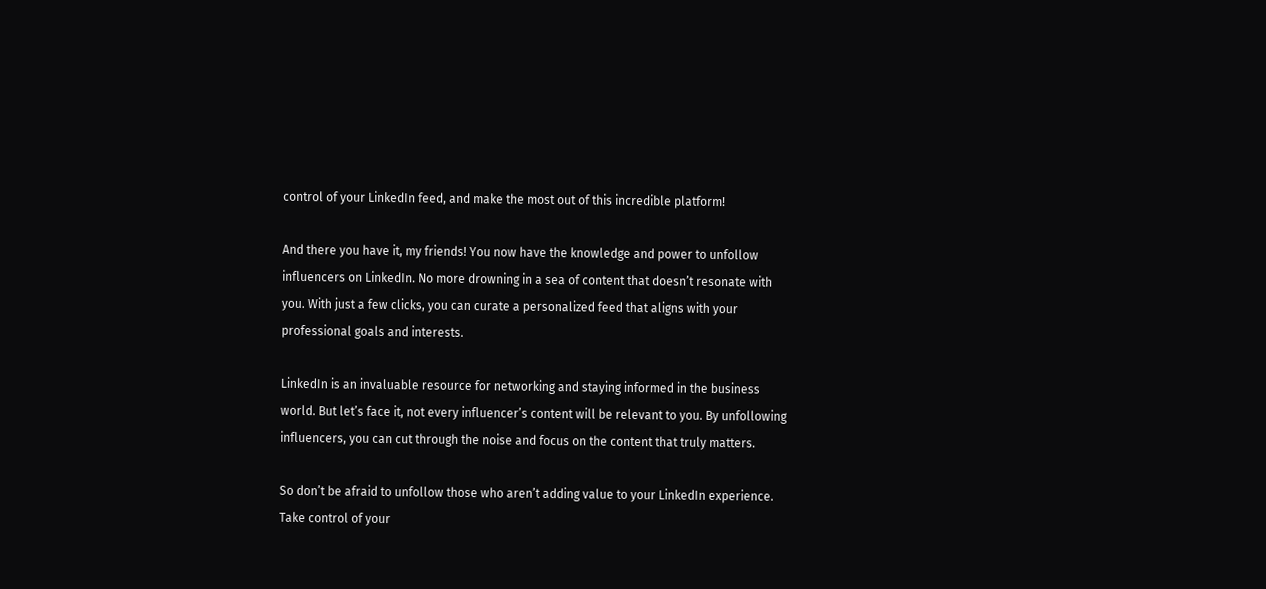control of your LinkedIn feed, and make the most out of this incredible platform!

And there you have it, my friends! You now have the knowledge and power to unfollow influencers on LinkedIn. No more drowning in a sea of content that doesn’t resonate with you. With just a few clicks, you can curate a personalized feed that aligns with your professional goals and interests.

LinkedIn is an invaluable resource for networking and staying informed in the business world. But let’s face it, not every influencer’s content will be relevant to you. By unfollowing influencers, you can cut through the noise and focus on the content that truly matters.

So don’t be afraid to unfollow those who aren’t adding value to your LinkedIn experience. Take control of your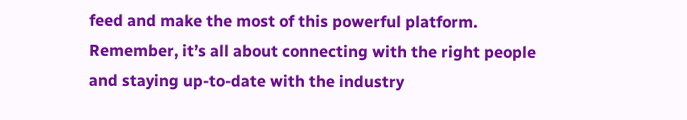feed and make the most of this powerful platform. Remember, it’s all about connecting with the right people and staying up-to-date with the industry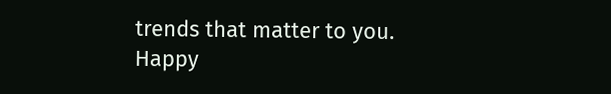trends that matter to you. Happy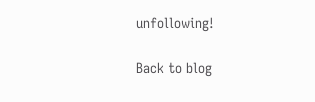unfollowing!

Back to blog